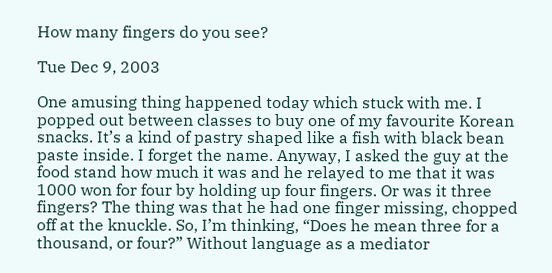How many fingers do you see?

Tue Dec 9, 2003

One amusing thing happened today which stuck with me. I popped out between classes to buy one of my favourite Korean snacks. It’s a kind of pastry shaped like a fish with black bean paste inside. I forget the name. Anyway, I asked the guy at the food stand how much it was and he relayed to me that it was 1000 won for four by holding up four fingers. Or was it three fingers? The thing was that he had one finger missing, chopped off at the knuckle. So, I’m thinking, “Does he mean three for a thousand, or four?” Without language as a mediator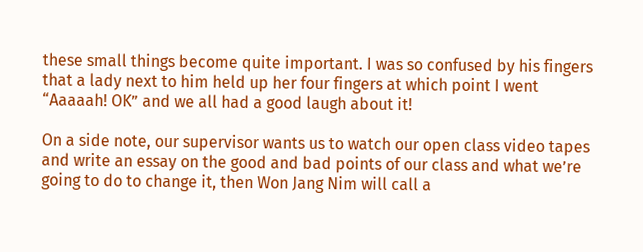these small things become quite important. I was so confused by his fingers that a lady next to him held up her four fingers at which point I went “Aaaaah! OK” and we all had a good laugh about it!

On a side note, our supervisor wants us to watch our open class video tapes and write an essay on the good and bad points of our class and what we’re going to do to change it, then Won Jang Nim will call a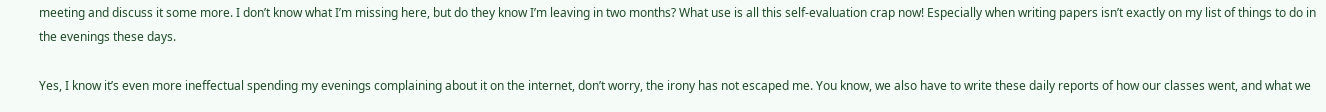meeting and discuss it some more. I don’t know what I’m missing here, but do they know I’m leaving in two months? What use is all this self-evaluation crap now! Especially when writing papers isn’t exactly on my list of things to do in the evenings these days.

Yes, I know it’s even more ineffectual spending my evenings complaining about it on the internet, don’t worry, the irony has not escaped me. You know, we also have to write these daily reports of how our classes went, and what we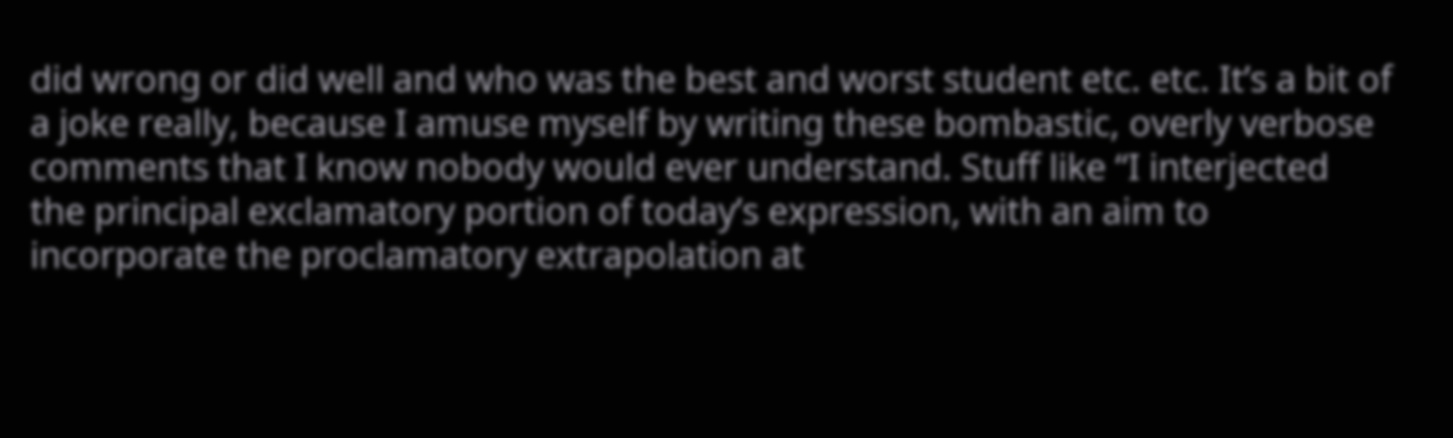did wrong or did well and who was the best and worst student etc. etc. It’s a bit of a joke really, because I amuse myself by writing these bombastic, overly verbose comments that I know nobody would ever understand. Stuff like “I interjected the principal exclamatory portion of today’s expression, with an aim to incorporate the proclamatory extrapolation at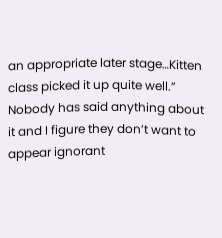an appropriate later stage…Kitten class picked it up quite well.” Nobody has said anything about it and I figure they don’t want to appear ignorant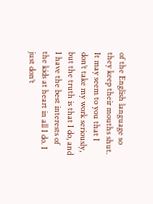of the English language so they keep their mouths shut. It may seem to you that I don’t take my work seriously, but the truth is that I do, and I have the best interests of the kids at heart in all I do. I just don’t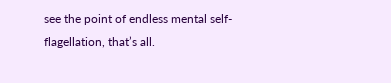see the point of endless mental self-flagellation, that’s all.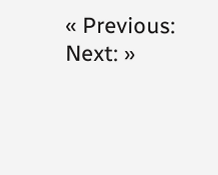« Previous: Next: »